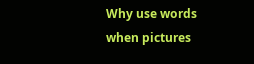Why use words when pictures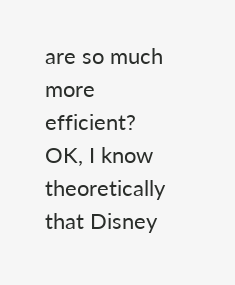are so much more efficient?
OK, I know theoretically that Disney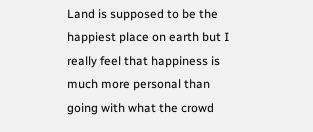Land is supposed to be the happiest place on earth but I really feel that happiness is much more personal than going with what the crowd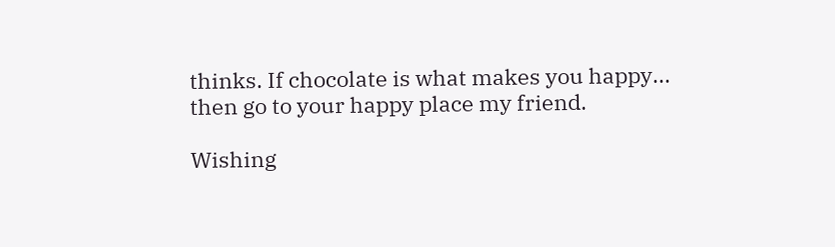thinks. If chocolate is what makes you happy... then go to your happy place my friend.

Wishing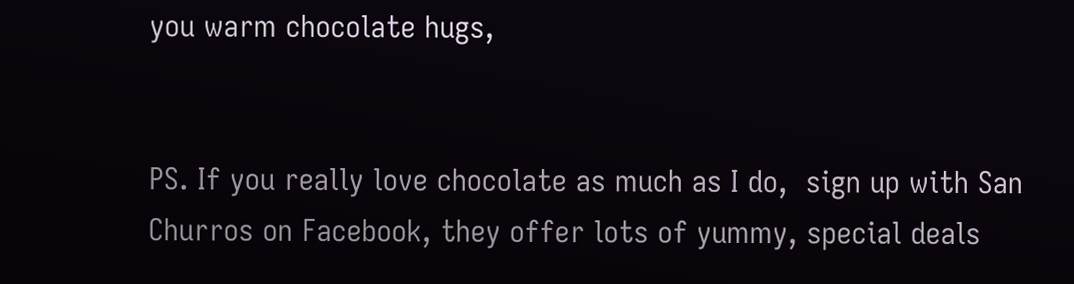you warm chocolate hugs,


PS. If you really love chocolate as much as I do,  sign up with San Churros on Facebook, they offer lots of yummy, special deals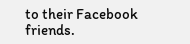to their Facebook friends.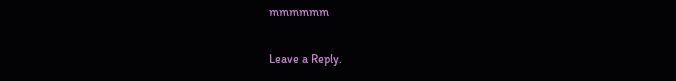mmmmmm

Leave a Reply.